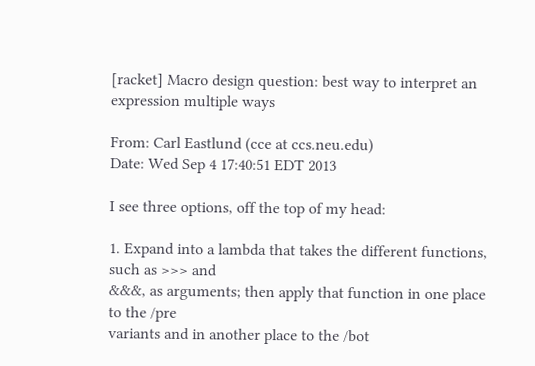[racket] Macro design question: best way to interpret an expression multiple ways

From: Carl Eastlund (cce at ccs.neu.edu)
Date: Wed Sep 4 17:40:51 EDT 2013

I see three options, off the top of my head:

1. Expand into a lambda that takes the different functions, such as >>> and
&&&, as arguments; then apply that function in one place to the /pre
variants and in another place to the /bot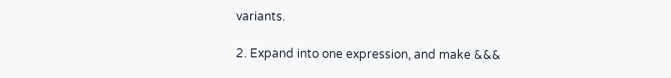variants.

2. Expand into one expression, and make &&&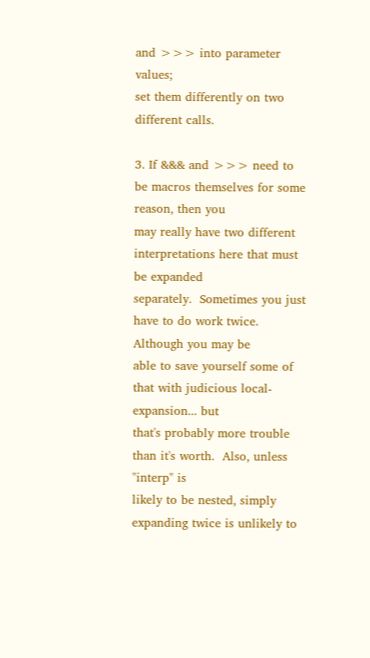and >>> into parameter values;
set them differently on two different calls.

3. If &&& and >>> need to be macros themselves for some reason, then you
may really have two different interpretations here that must be expanded
separately.  Sometimes you just have to do work twice.  Although you may be
able to save yourself some of that with judicious local-expansion... but
that's probably more trouble than it's worth.  Also, unless "interp" is
likely to be nested, simply expanding twice is unlikely to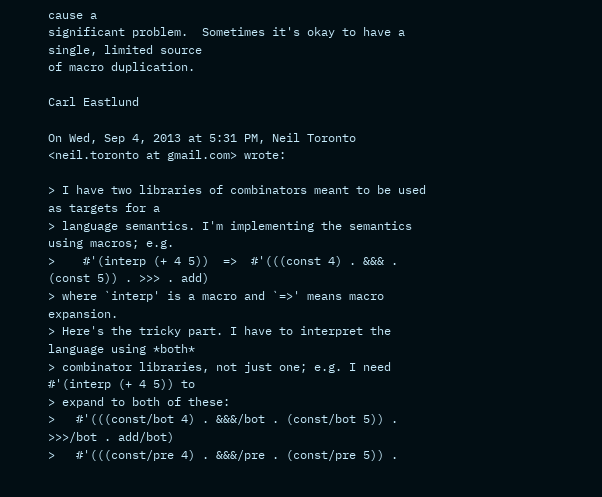cause a
significant problem.  Sometimes it's okay to have a single, limited source
of macro duplication.

Carl Eastlund

On Wed, Sep 4, 2013 at 5:31 PM, Neil Toronto <neil.toronto at gmail.com> wrote:

> I have two libraries of combinators meant to be used as targets for a
> language semantics. I'm implementing the semantics using macros; e.g.
>    #'(interp (+ 4 5))  =>  #'(((const 4) . &&& . (const 5)) . >>> . add)
> where `interp' is a macro and `=>' means macro expansion.
> Here's the tricky part. I have to interpret the language using *both*
> combinator libraries, not just one; e.g. I need #'(interp (+ 4 5)) to
> expand to both of these:
>   #'(((const/bot 4) . &&&/bot . (const/bot 5)) . >>>/bot . add/bot)
>   #'(((const/pre 4) . &&&/pre . (const/pre 5)) .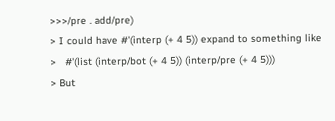>>>/pre . add/pre)
> I could have #'(interp (+ 4 5)) expand to something like
>   #'(list (interp/bot (+ 4 5)) (interp/pre (+ 4 5)))
> But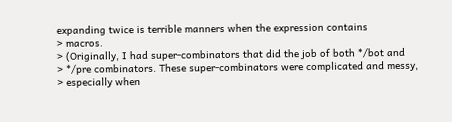expanding twice is terrible manners when the expression contains
> macros.
> (Originally, I had super-combinators that did the job of both */bot and
> */pre combinators. These super-combinators were complicated and messy,
> especially when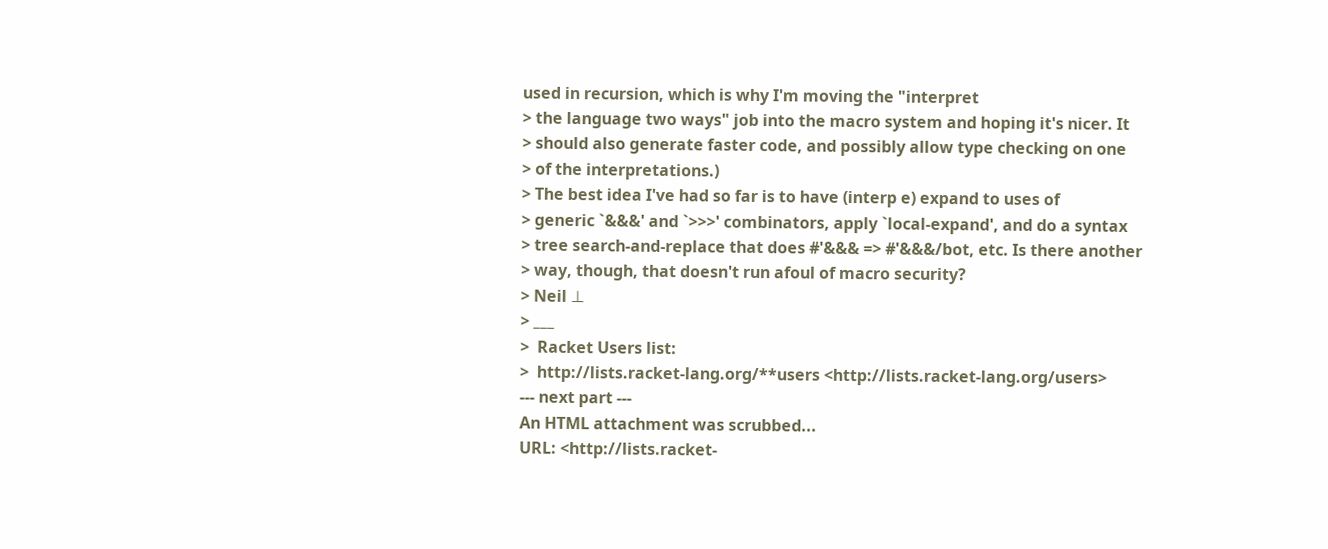used in recursion, which is why I'm moving the "interpret
> the language two ways" job into the macro system and hoping it's nicer. It
> should also generate faster code, and possibly allow type checking on one
> of the interpretations.)
> The best idea I've had so far is to have (interp e) expand to uses of
> generic `&&&' and `>>>' combinators, apply `local-expand', and do a syntax
> tree search-and-replace that does #'&&& => #'&&&/bot, etc. Is there another
> way, though, that doesn't run afoul of macro security?
> Neil ⊥
> ___
>  Racket Users list:
>  http://lists.racket-lang.org/**users <http://lists.racket-lang.org/users>
--- next part ---
An HTML attachment was scrubbed...
URL: <http://lists.racket-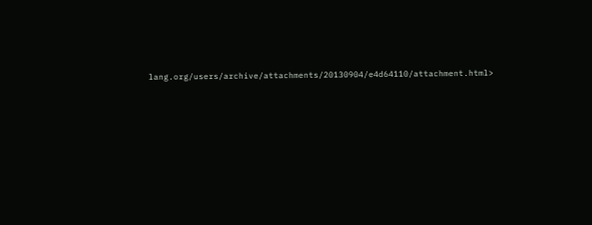lang.org/users/archive/attachments/20130904/e4d64110/attachment.html>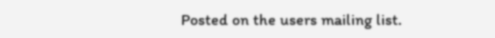Posted on the users mailing list.